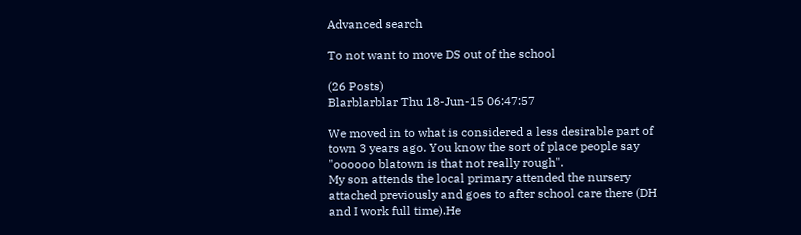Advanced search

To not want to move DS out of the school

(26 Posts)
Blarblarblar Thu 18-Jun-15 06:47:57

We moved in to what is considered a less desirable part of town 3 years ago. You know the sort of place people say "oooooo blatown is that not really rough".
My son attends the local primary attended the nursery attached previously and goes to after school care there (DH and I work full time).He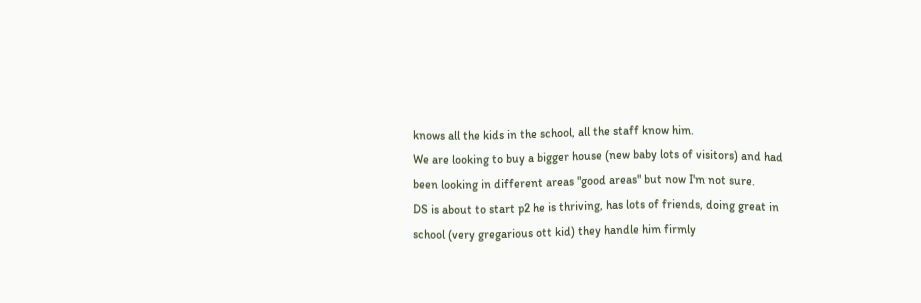knows all the kids in the school, all the staff know him.
We are looking to buy a bigger house (new baby lots of visitors) and had been looking in different areas "good areas" but now I'm not sure.
DS is about to start p2 he is thriving, has lots of friends, doing great in school (very gregarious ott kid) they handle him firmly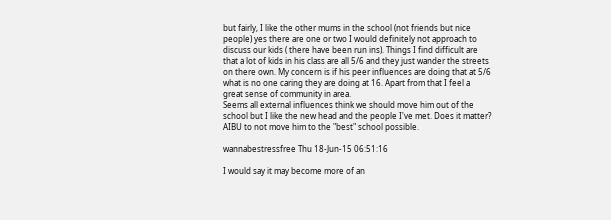but fairly, I like the other mums in the school (not friends but nice people) yes there are one or two I would definitely not approach to discuss our kids ( there have been run ins). Things I find difficult are that a lot of kids in his class are all 5/6 and they just wander the streets on there own. My concern is if his peer influences are doing that at 5/6 what is no one caring they are doing at 16. Apart from that I feel a great sense of community in area.
Seems all external influences think we should move him out of the school but I like the new head and the people I've met. Does it matter? AIBU to not move him to the "best" school possible.

wannabestressfree Thu 18-Jun-15 06:51:16

I would say it may become more of an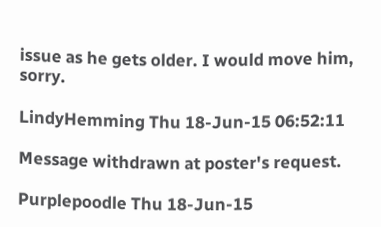issue as he gets older. I would move him, sorry.

LindyHemming Thu 18-Jun-15 06:52:11

Message withdrawn at poster's request.

Purplepoodle Thu 18-Jun-15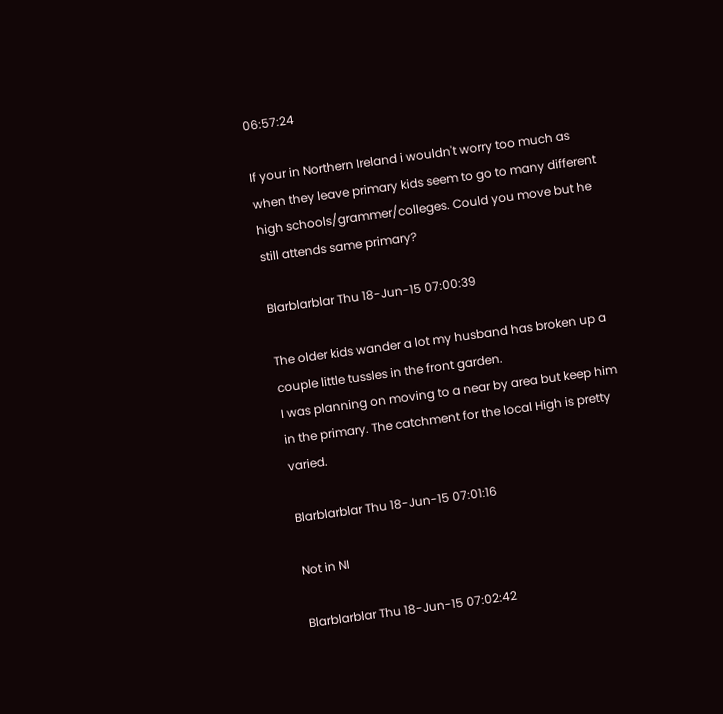06:57:24

If your in Northern Ireland i wouldn't worry too much as when they leave primary kids seem to go to many different high schools/grammer/colleges. Could you move but he still attends same primary?

Blarblarblar Thu 18-Jun-15 07:00:39

The older kids wander a lot my husband has broken up a couple little tussles in the front garden.
I was planning on moving to a near by area but keep him in the primary. The catchment for the local High is pretty varied.

Blarblarblar Thu 18-Jun-15 07:01:16

Not in NI

Blarblarblar Thu 18-Jun-15 07:02:42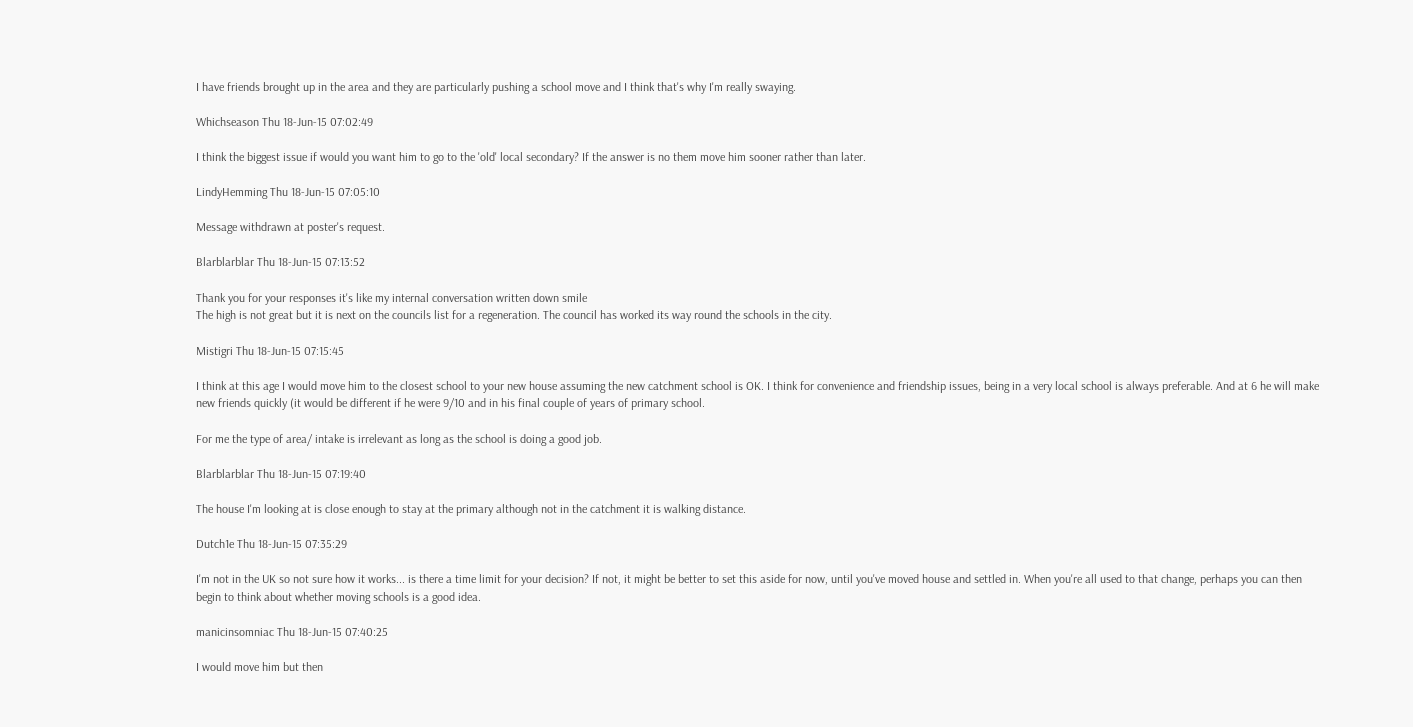I have friends brought up in the area and they are particularly pushing a school move and I think that's why I'm really swaying.

Whichseason Thu 18-Jun-15 07:02:49

I think the biggest issue if would you want him to go to the 'old' local secondary? If the answer is no them move him sooner rather than later.

LindyHemming Thu 18-Jun-15 07:05:10

Message withdrawn at poster's request.

Blarblarblar Thu 18-Jun-15 07:13:52

Thank you for your responses it's like my internal conversation written down smile
The high is not great but it is next on the councils list for a regeneration. The council has worked its way round the schools in the city.

Mistigri Thu 18-Jun-15 07:15:45

I think at this age I would move him to the closest school to your new house assuming the new catchment school is OK. I think for convenience and friendship issues, being in a very local school is always preferable. And at 6 he will make new friends quickly (it would be different if he were 9/10 and in his final couple of years of primary school.

For me the type of area/ intake is irrelevant as long as the school is doing a good job.

Blarblarblar Thu 18-Jun-15 07:19:40

The house I'm looking at is close enough to stay at the primary although not in the catchment it is walking distance.

Dutch1e Thu 18-Jun-15 07:35:29

I'm not in the UK so not sure how it works... is there a time limit for your decision? If not, it might be better to set this aside for now, until you've moved house and settled in. When you're all used to that change, perhaps you can then begin to think about whether moving schools is a good idea.

manicinsomniac Thu 18-Jun-15 07:40:25

I would move him but then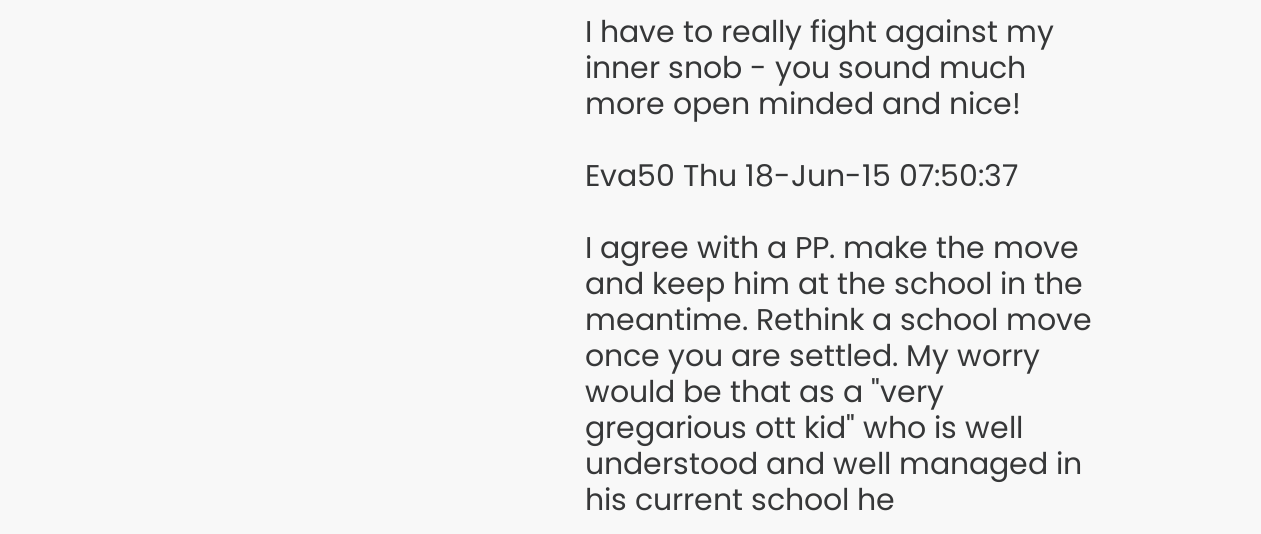I have to really fight against my inner snob - you sound much more open minded and nice!

Eva50 Thu 18-Jun-15 07:50:37

I agree with a PP. make the move and keep him at the school in the meantime. Rethink a school move once you are settled. My worry would be that as a "very gregarious ott kid" who is well understood and well managed in his current school he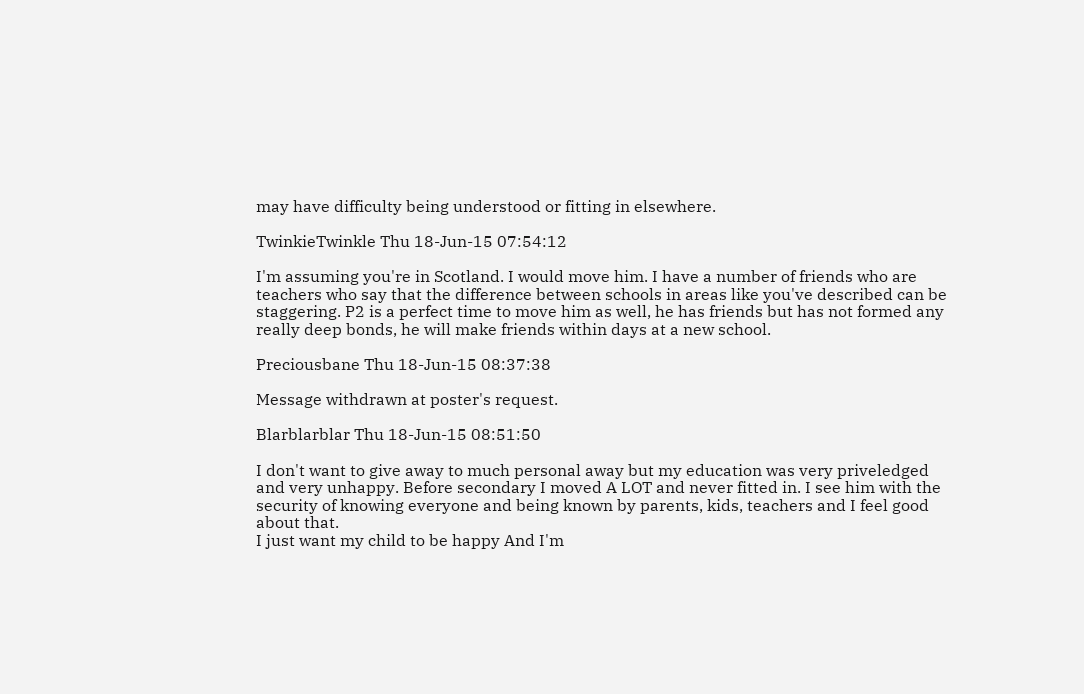may have difficulty being understood or fitting in elsewhere.

TwinkieTwinkle Thu 18-Jun-15 07:54:12

I'm assuming you're in Scotland. I would move him. I have a number of friends who are teachers who say that the difference between schools in areas like you've described can be staggering. P2 is a perfect time to move him as well, he has friends but has not formed any really deep bonds, he will make friends within days at a new school.

Preciousbane Thu 18-Jun-15 08:37:38

Message withdrawn at poster's request.

Blarblarblar Thu 18-Jun-15 08:51:50

I don't want to give away to much personal away but my education was very priveledged and very unhappy. Before secondary I moved A LOT and never fitted in. I see him with the security of knowing everyone and being known by parents, kids, teachers and I feel good about that.
I just want my child to be happy And I'm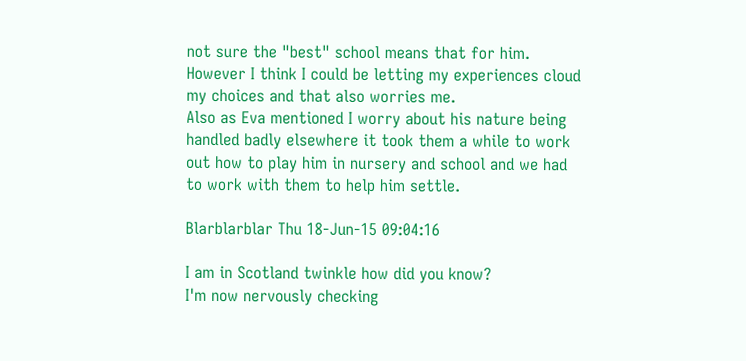not sure the "best" school means that for him. However I think I could be letting my experiences cloud my choices and that also worries me.
Also as Eva mentioned I worry about his nature being handled badly elsewhere it took them a while to work out how to play him in nursery and school and we had to work with them to help him settle.

Blarblarblar Thu 18-Jun-15 09:04:16

I am in Scotland twinkle how did you know?
I'm now nervously checking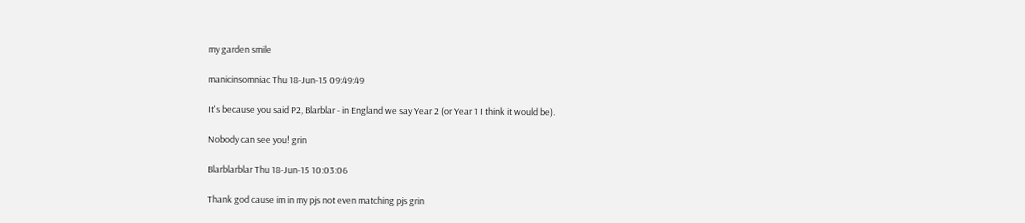my garden smile

manicinsomniac Thu 18-Jun-15 09:49:49

It's because you said P2, Blarblar - in England we say Year 2 (or Year 1 I think it would be).

Nobody can see you! grin

Blarblarblar Thu 18-Jun-15 10:03:06

Thank god cause im in my pjs not even matching pjs grin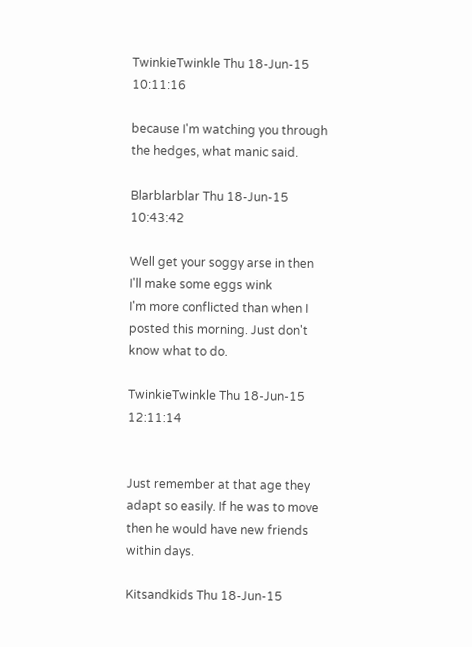TwinkieTwinkle Thu 18-Jun-15 10:11:16

because I'm watching you through the hedges, what manic said.

Blarblarblar Thu 18-Jun-15 10:43:42

Well get your soggy arse in then I'll make some eggs wink
I'm more conflicted than when I posted this morning. Just don't know what to do.

TwinkieTwinkle Thu 18-Jun-15 12:11:14


Just remember at that age they adapt so easily. If he was to move then he would have new friends within days.

Kitsandkids Thu 18-Jun-15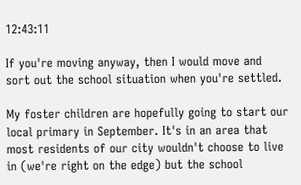12:43:11

If you're moving anyway, then I would move and sort out the school situation when you're settled.

My foster children are hopefully going to start our local primary in September. It's in an area that most residents of our city wouldn't choose to live in (we're right on the edge) but the school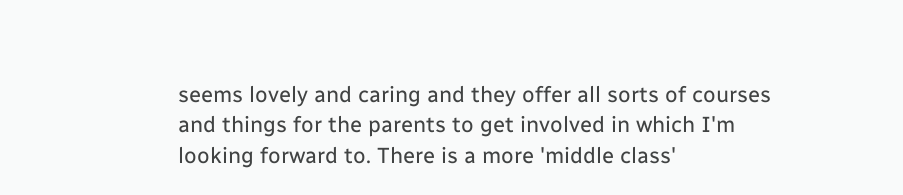seems lovely and caring and they offer all sorts of courses and things for the parents to get involved in which I'm looking forward to. There is a more 'middle class'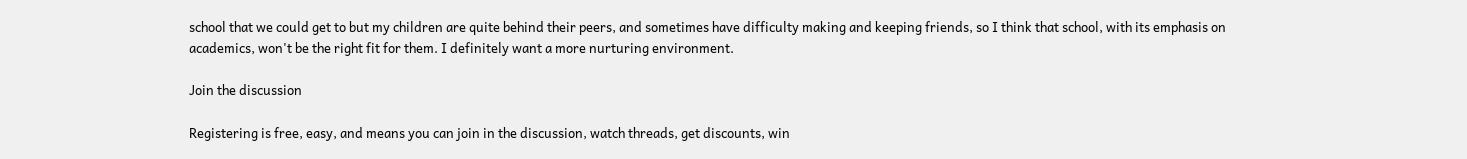school that we could get to but my children are quite behind their peers, and sometimes have difficulty making and keeping friends, so I think that school, with its emphasis on academics, won't be the right fit for them. I definitely want a more nurturing environment.

Join the discussion

Registering is free, easy, and means you can join in the discussion, watch threads, get discounts, win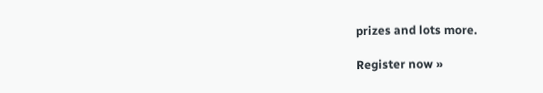prizes and lots more.

Register now »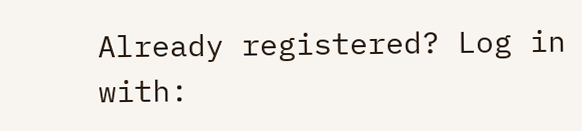Already registered? Log in with: